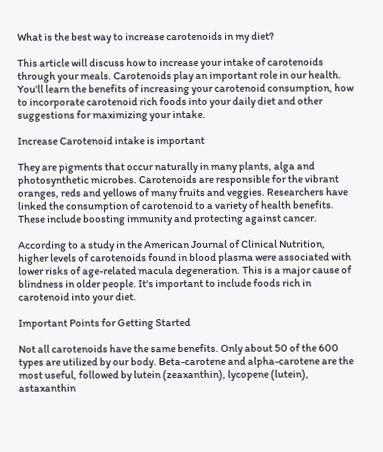What is the best way to increase carotenoids in my diet?

This article will discuss how to increase your intake of carotenoids through your meals. Carotenoids play an important role in our health. You'll learn the benefits of increasing your carotenoid consumption, how to incorporate carotenoid rich foods into your daily diet and other suggestions for maximizing your intake.

Increase Carotenoid intake is important

They are pigments that occur naturally in many plants, alga and photosynthetic microbes. Carotenoids are responsible for the vibrant oranges, reds and yellows of many fruits and veggies. Researchers have linked the consumption of carotenoid to a variety of health benefits. These include boosting immunity and protecting against cancer.

According to a study in the American Journal of Clinical Nutrition, higher levels of carotenoids found in blood plasma were associated with lower risks of age-related macula degeneration. This is a major cause of blindness in older people. It's important to include foods rich in carotenoid into your diet.

Important Points for Getting Started

Not all carotenoids have the same benefits. Only about 50 of the 600 types are utilized by our body. Beta-carotene and alpha-carotene are the most useful, followed by lutein (zeaxanthin), lycopene (lutein), astaxanthin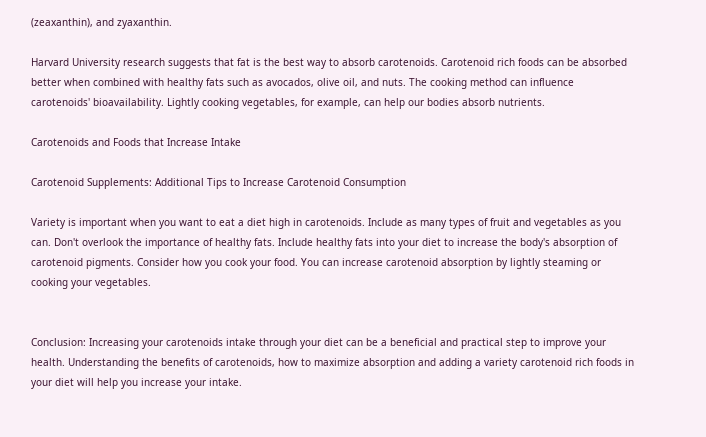(zeaxanthin), and zyaxanthin.

Harvard University research suggests that fat is the best way to absorb carotenoids. Carotenoid rich foods can be absorbed better when combined with healthy fats such as avocados, olive oil, and nuts. The cooking method can influence carotenoids' bioavailability. Lightly cooking vegetables, for example, can help our bodies absorb nutrients.

Carotenoids and Foods that Increase Intake

Carotenoid Supplements: Additional Tips to Increase Carotenoid Consumption

Variety is important when you want to eat a diet high in carotenoids. Include as many types of fruit and vegetables as you can. Don't overlook the importance of healthy fats. Include healthy fats into your diet to increase the body's absorption of carotenoid pigments. Consider how you cook your food. You can increase carotenoid absorption by lightly steaming or cooking your vegetables.


Conclusion: Increasing your carotenoids intake through your diet can be a beneficial and practical step to improve your health. Understanding the benefits of carotenoids, how to maximize absorption and adding a variety carotenoid rich foods in your diet will help you increase your intake.